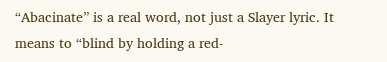“Abacinate” is a real word, not just a Slayer lyric. It means to “blind by holding a red-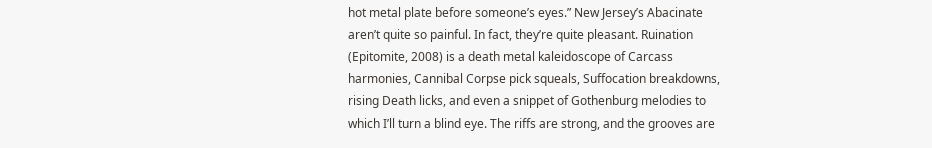hot metal plate before someone’s eyes.” New Jersey’s Abacinate aren’t quite so painful. In fact, they’re quite pleasant. Ruination (Epitomite, 2008) is a death metal kaleidoscope of Carcass harmonies, Cannibal Corpse pick squeals, Suffocation breakdowns, rising Death licks, and even a snippet of Gothenburg melodies to which I’ll turn a blind eye. The riffs are strong, and the grooves are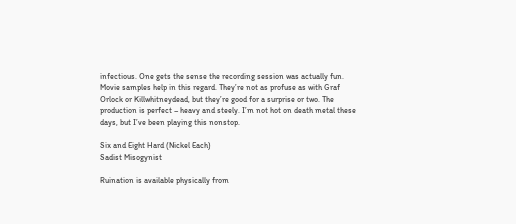infectious. One gets the sense the recording session was actually fun. Movie samples help in this regard. They’re not as profuse as with Graf Orlock or Killwhitneydead, but they’re good for a surprise or two. The production is perfect – heavy and steely. I’m not hot on death metal these days, but I’ve been playing this nonstop.

Six and Eight Hard (Nickel Each)
Sadist Misogynist

Ruination is available physically from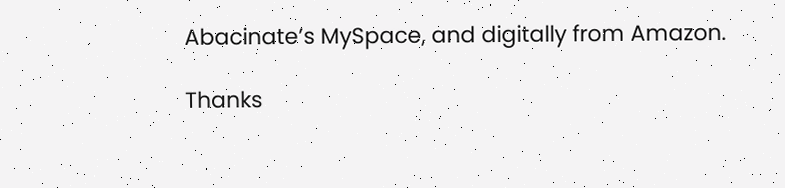Abacinate’s MySpace, and digitally from Amazon.

Thanks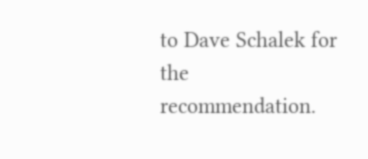to Dave Schalek for the recommendation.